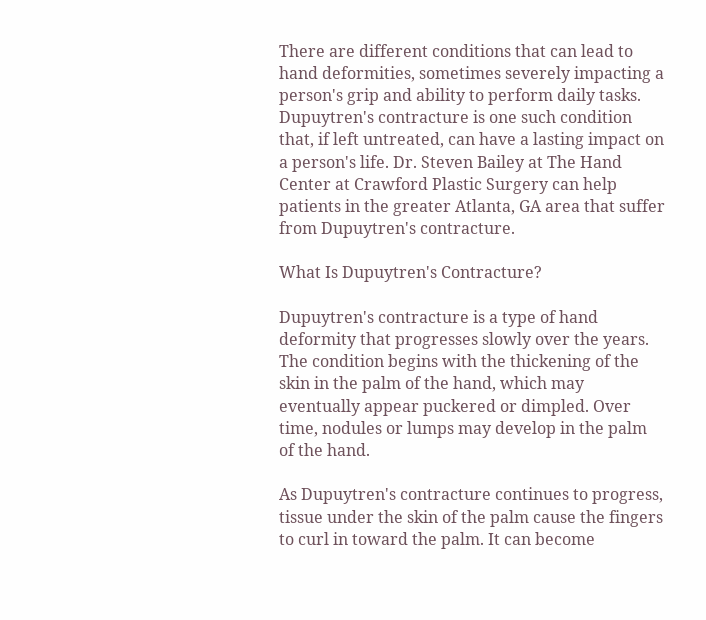There are different conditions that can lead to hand deformities, sometimes severely impacting a person's grip and ability to perform daily tasks. Dupuytren's contracture is one such condition that, if left untreated, can have a lasting impact on a person's life. Dr. Steven Bailey at The Hand Center at Crawford Plastic Surgery can help patients in the greater Atlanta, GA area that suffer from Dupuytren's contracture.

What Is Dupuytren's Contracture?

Dupuytren's contracture is a type of hand deformity that progresses slowly over the years. The condition begins with the thickening of the skin in the palm of the hand, which may eventually appear puckered or dimpled. Over time, nodules or lumps may develop in the palm of the hand.

As Dupuytren's contracture continues to progress, tissue under the skin of the palm cause the fingers to curl in toward the palm. It can become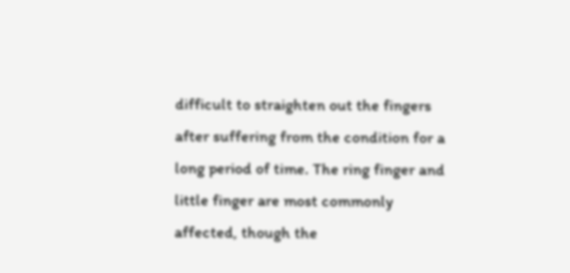difficult to straighten out the fingers after suffering from the condition for a long period of time. The ring finger and little finger are most commonly affected, though the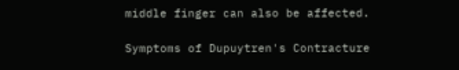middle finger can also be affected.

Symptoms of Dupuytren's Contracture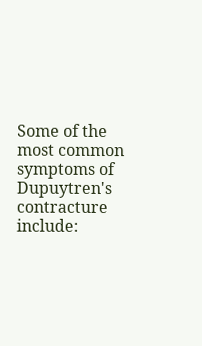Some of the most common symptoms of Dupuytren's contracture include: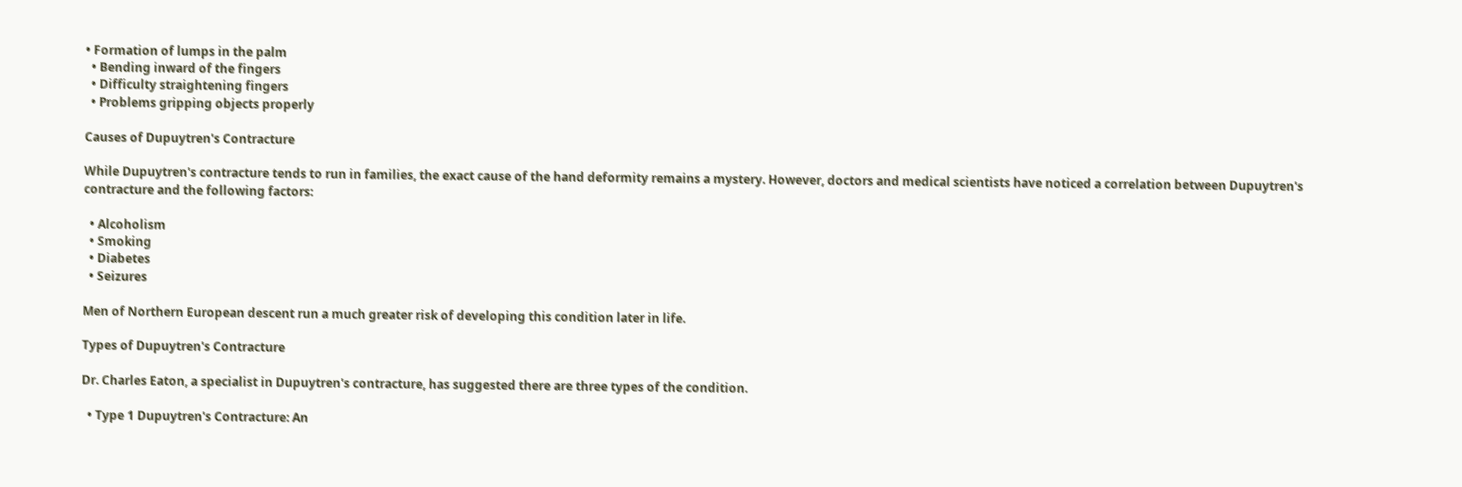• Formation of lumps in the palm
  • Bending inward of the fingers
  • Difficulty straightening fingers
  • Problems gripping objects properly

Causes of Dupuytren's Contracture

While Dupuytren's contracture tends to run in families, the exact cause of the hand deformity remains a mystery. However, doctors and medical scientists have noticed a correlation between Dupuytren's contracture and the following factors:

  • Alcoholism
  • Smoking
  • Diabetes
  • Seizures

Men of Northern European descent run a much greater risk of developing this condition later in life.

Types of Dupuytren's Contracture

Dr. Charles Eaton, a specialist in Dupuytren's contracture, has suggested there are three types of the condition.

  • Type 1 Dupuytren's Contracture: An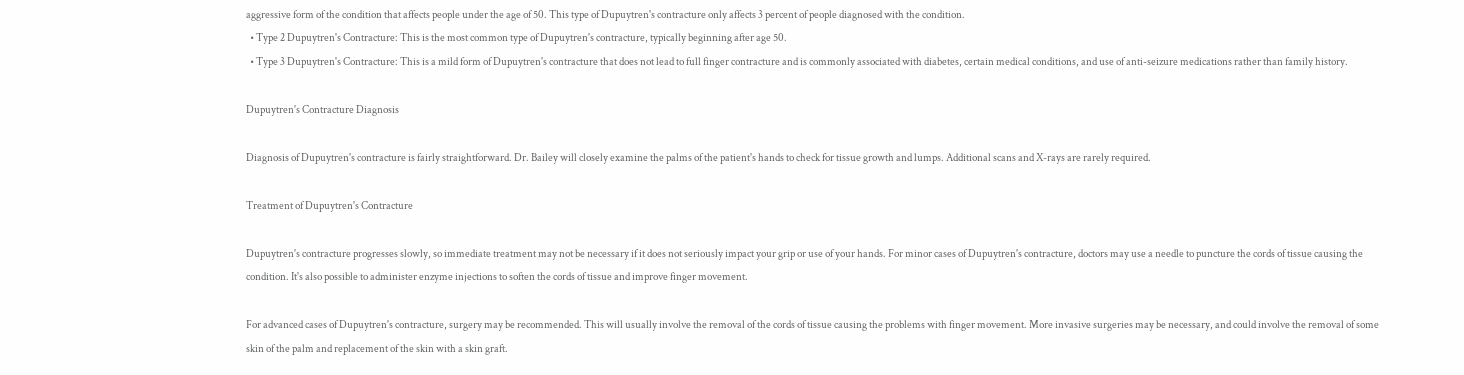aggressive form of the condition that affects people under the age of 50. This type of Dupuytren's contracture only affects 3 percent of people diagnosed with the condition.
  • Type 2 Dupuytren's Contracture: This is the most common type of Dupuytren's contracture, typically beginning after age 50.
  • Type 3 Dupuytren's Contracture: This is a mild form of Dupuytren's contracture that does not lead to full finger contracture and is commonly associated with diabetes, certain medical conditions, and use of anti-seizure medications rather than family history.

Dupuytren's Contracture Diagnosis

Diagnosis of Dupuytren's contracture is fairly straightforward. Dr. Bailey will closely examine the palms of the patient's hands to check for tissue growth and lumps. Additional scans and X-rays are rarely required.

Treatment of Dupuytren's Contracture

Dupuytren's contracture progresses slowly, so immediate treatment may not be necessary if it does not seriously impact your grip or use of your hands. For minor cases of Dupuytren's contracture, doctors may use a needle to puncture the cords of tissue causing the condition. It's also possible to administer enzyme injections to soften the cords of tissue and improve finger movement.

For advanced cases of Dupuytren's contracture, surgery may be recommended. This will usually involve the removal of the cords of tissue causing the problems with finger movement. More invasive surgeries may be necessary, and could involve the removal of some skin of the palm and replacement of the skin with a skin graft.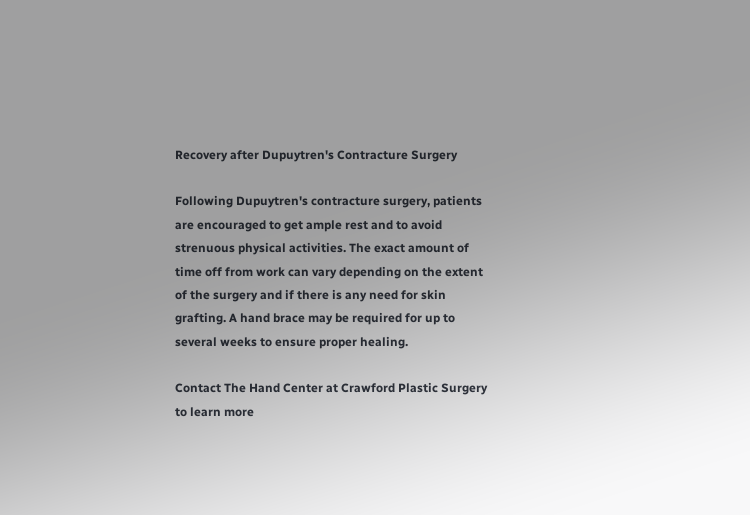Recovery after Dupuytren's Contracture Surgery

Following Dupuytren's contracture surgery, patients are encouraged to get ample rest and to avoid strenuous physical activities. The exact amount of time off from work can vary depending on the extent of the surgery and if there is any need for skin grafting. A hand brace may be required for up to several weeks to ensure proper healing.

Contact The Hand Center at Crawford Plastic Surgery to learn more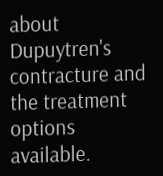about Dupuytren's contracture and the treatment options available.